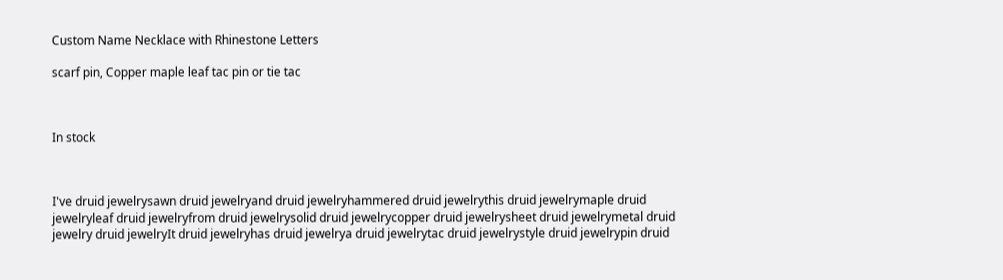Custom Name Necklace with Rhinestone Letters

scarf pin, Copper maple leaf tac pin or tie tac



In stock



I've druid jewelrysawn druid jewelryand druid jewelryhammered druid jewelrythis druid jewelrymaple druid jewelryleaf druid jewelryfrom druid jewelrysolid druid jewelrycopper druid jewelrysheet druid jewelrymetal druid jewelry druid jewelryIt druid jewelryhas druid jewelrya druid jewelrytac druid jewelrystyle druid jewelrypin druid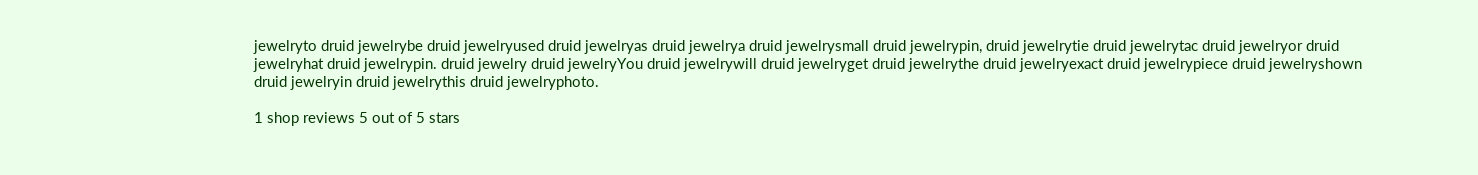jewelryto druid jewelrybe druid jewelryused druid jewelryas druid jewelrya druid jewelrysmall druid jewelrypin, druid jewelrytie druid jewelrytac druid jewelryor druid jewelryhat druid jewelrypin. druid jewelry druid jewelryYou druid jewelrywill druid jewelryget druid jewelrythe druid jewelryexact druid jewelrypiece druid jewelryshown druid jewelryin druid jewelrythis druid jewelryphoto.

1 shop reviews 5 out of 5 stars